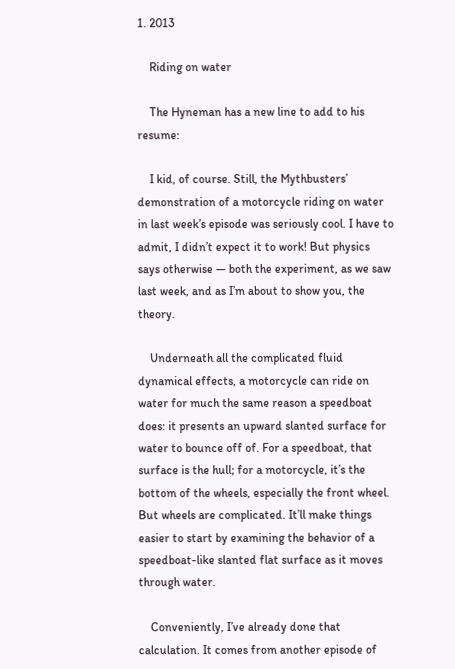1. 2013

    Riding on water

    The Hyneman has a new line to add to his resume:

    I kid, of course. Still, the Mythbusters’ demonstration of a motorcycle riding on water in last week’s episode was seriously cool. I have to admit, I didn’t expect it to work! But physics says otherwise — both the experiment, as we saw last week, and as I’m about to show you, the theory.

    Underneath all the complicated fluid dynamical effects, a motorcycle can ride on water for much the same reason a speedboat does: it presents an upward slanted surface for water to bounce off of. For a speedboat, that surface is the hull; for a motorcycle, it’s the bottom of the wheels, especially the front wheel. But wheels are complicated. It’ll make things easier to start by examining the behavior of a speedboat-like slanted flat surface as it moves through water.

    Conveniently, I’ve already done that calculation. It comes from another episode of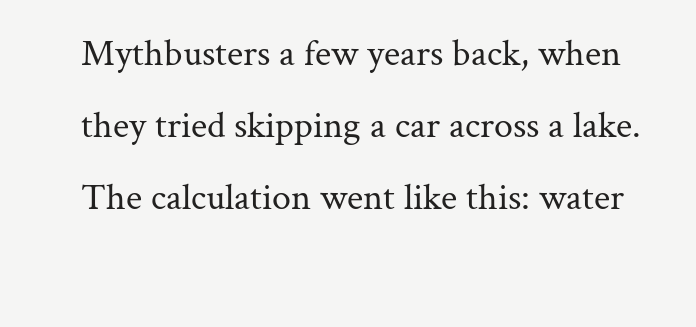Mythbusters a few years back, when they tried skipping a car across a lake. The calculation went like this: water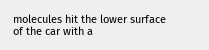molecules hit the lower surface of the car with a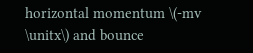horizontal momentum \(-mv \unitx\) and bounce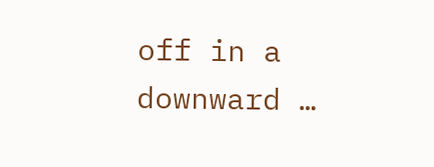off in a downward …